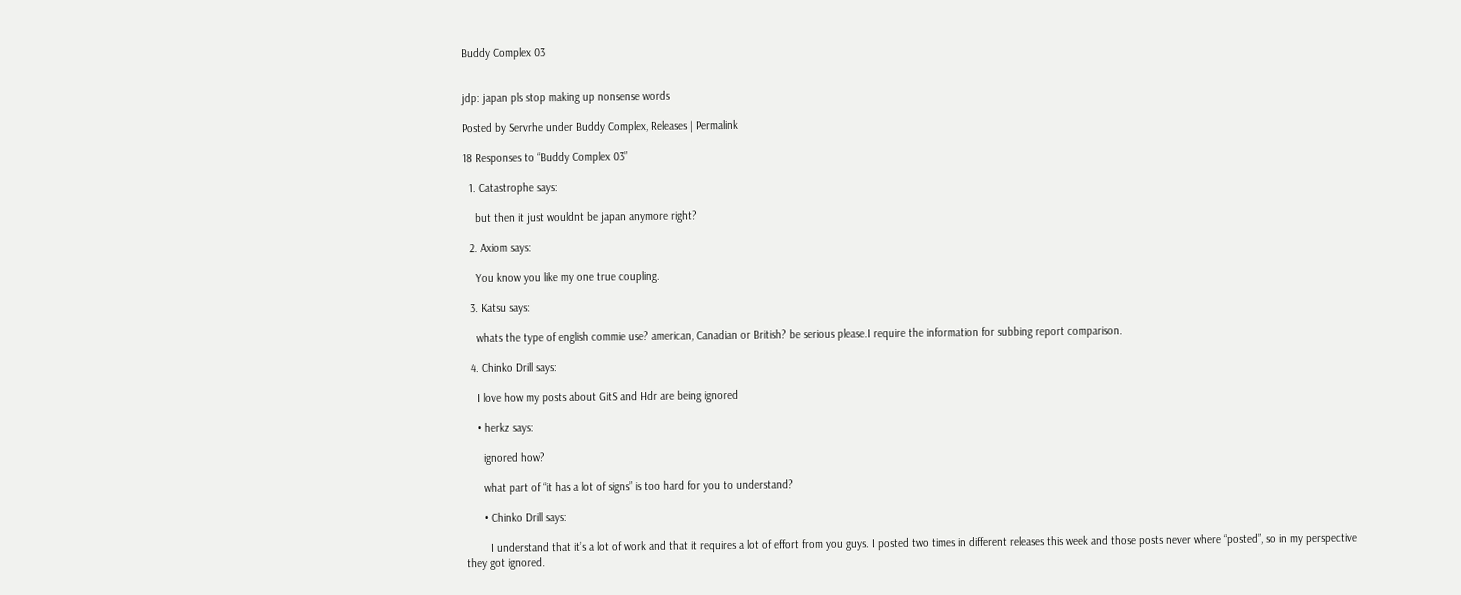Buddy Complex 03


jdp: japan pls stop making up nonsense words

Posted by Servrhe under Buddy Complex, Releases | Permalink

18 Responses to “Buddy Complex 03”

  1. Catastrophe says:

    but then it just wouldnt be japan anymore right?

  2. Axiom says:

    You know you like my one true coupling.

  3. Katsu says:

    whats the type of english commie use? american, Canadian or British? be serious please.I require the information for subbing report comparison.

  4. Chinko Drill says:

    I love how my posts about GitS and Hdr are being ignored

    • herkz says:

      ignored how?

      what part of “it has a lot of signs” is too hard for you to understand?

      • Chinko Drill says:

        I understand that it’s a lot of work and that it requires a lot of effort from you guys. I posted two times in different releases this week and those posts never where “posted”, so in my perspective they got ignored.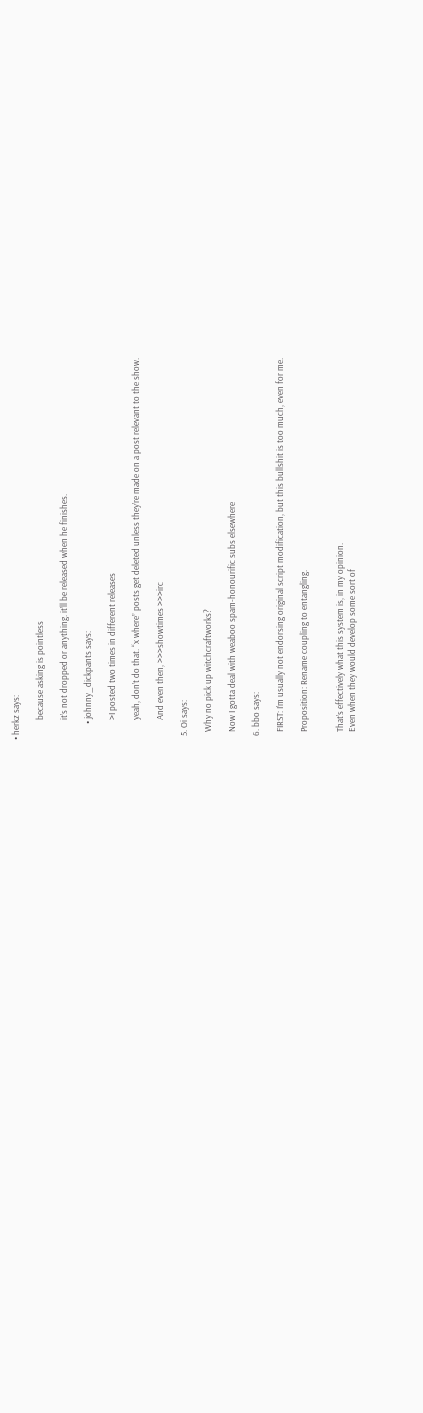• herkz says:

          because asking is pointless

          it’s not dropped or anything. it’ll be released when he finishes.

        • johnny_dickpants says:

          >I posted two times in different releases

          yeah, don’t do that. “x where” posts get deleted unless they’re made on a post relevant to the show.

          And even then, >>>showtimes >>>irc

  5. Oi says:

    Why no pick up witchcraftworks?

    Now I gotta deal with weaboo spam-honourific subs elsewhere

  6. bbo says:

    FIRST: I’m usually not endorsing original script modification, but this bullshit is too much, even for me.

    Proposition: Rename coupling to entangling.


    That’s effectively what this system is, in my opinion.
    Even when they would develop some sort of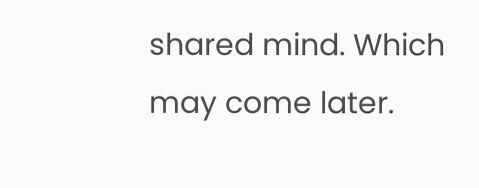shared mind. Which may come later.